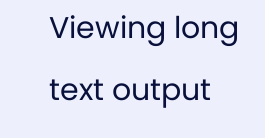Viewing long text output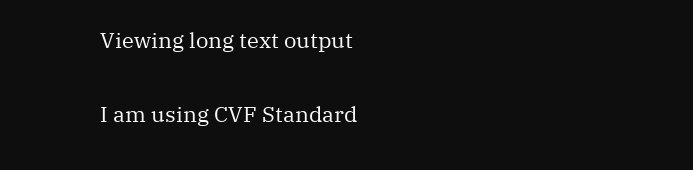Viewing long text output

I am using CVF Standard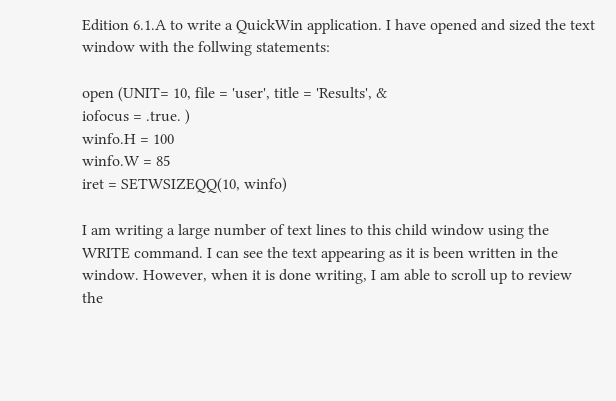Edition 6.1.A to write a QuickWin application. I have opened and sized the text window with the follwing statements:

open (UNIT= 10, file = 'user', title = 'Results', &
iofocus = .true. )
winfo.H = 100
winfo.W = 85
iret = SETWSIZEQQ(10, winfo)

I am writing a large number of text lines to this child window using the WRITE command. I can see the text appearing as it is been written in the window. However, when it is done writing, I am able to scroll up to review the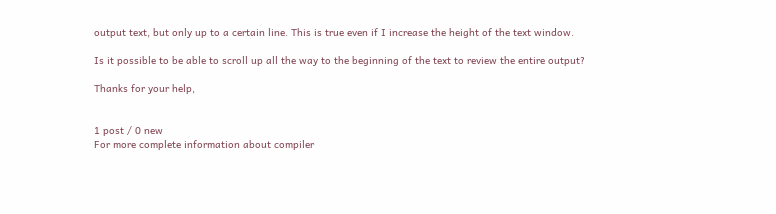output text, but only up to a certain line. This is true even if I increase the height of the text window.

Is it possible to be able to scroll up all the way to the beginning of the text to review the entire output?

Thanks for your help,


1 post / 0 new
For more complete information about compiler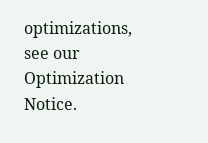optimizations, see our Optimization Notice.